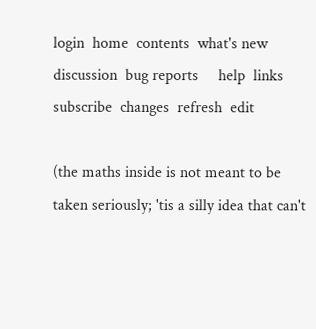login  home  contents  what's new  discussion  bug reports     help  links  subscribe  changes  refresh  edit

(the maths inside is not meant to be taken seriously; 'tis a silly idea that can't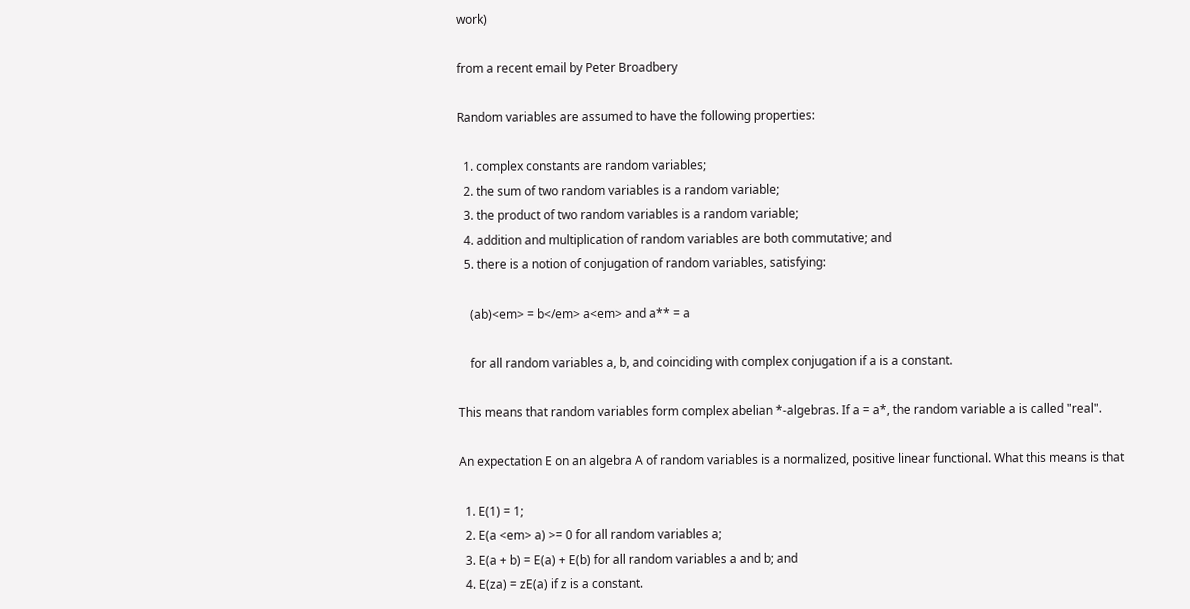work)

from a recent email by Peter Broadbery

Random variables are assumed to have the following properties:

  1. complex constants are random variables;
  2. the sum of two random variables is a random variable;
  3. the product of two random variables is a random variable;
  4. addition and multiplication of random variables are both commutative; and
  5. there is a notion of conjugation of random variables, satisfying:

    (ab)<em> = b</em> a<em> and a** = a

    for all random variables a, b, and coinciding with complex conjugation if a is a constant.

This means that random variables form complex abelian *-algebras. If a = a*, the random variable a is called "real".

An expectation E on an algebra A of random variables is a normalized, positive linear functional. What this means is that

  1. E(1) = 1;
  2. E(a <em> a) >= 0 for all random variables a;
  3. E(a + b) = E(a) + E(b) for all random variables a and b; and
  4. E(za) = zE(a) if z is a constant.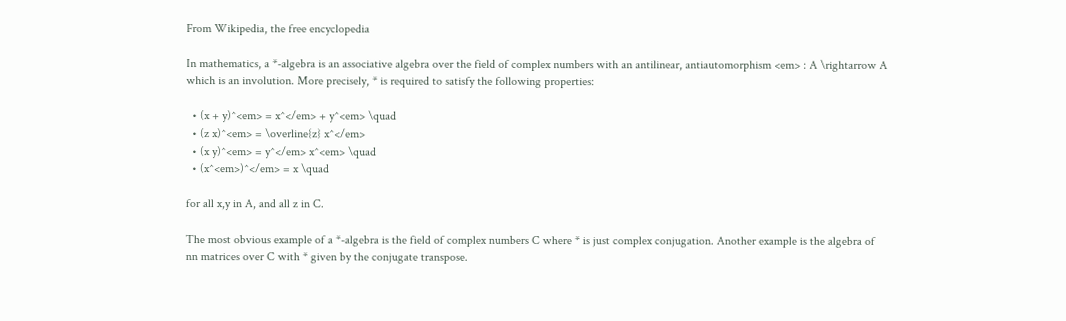From Wikipedia, the free encyclopedia

In mathematics, a *-algebra is an associative algebra over the field of complex numbers with an antilinear, antiautomorphism <em> : A \rightarrow A which is an involution. More precisely, * is required to satisfy the following properties:

  • (x + y)^<em> = x^</em> + y^<em> \quad
  • (z x)^<em> = \overline{z} x^</em>
  • (x y)^<em> = y^</em> x^<em> \quad
  • (x^<em>)^</em> = x \quad

for all x,y in A, and all z in C.

The most obvious example of a *-algebra is the field of complex numbers C where * is just complex conjugation. Another example is the algebra of nn matrices over C with * given by the conjugate transpose.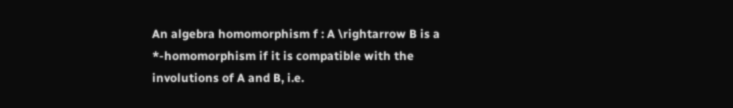An algebra homomorphism f : A \rightarrow B is a *-homomorphism if it is compatible with the involutions of A and B, i.e.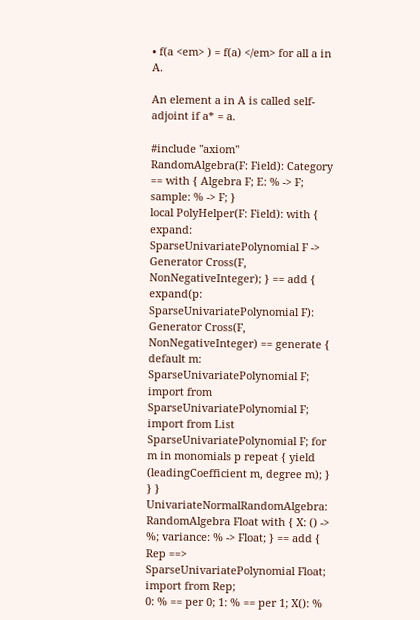• f(a <em> ) = f(a) </em> for all a in A.

An element a in A is called self-adjoint if a* = a.

#include "axiom"
RandomAlgebra(F: Field): Category == with { Algebra F; E: % -> F; sample: % -> F; }
local PolyHelper(F: Field): with { expand: SparseUnivariatePolynomial F -> Generator Cross(F, NonNegativeInteger); } == add { expand(p: SparseUnivariatePolynomial F): Generator Cross(F, NonNegativeInteger) == generate { default m: SparseUnivariatePolynomial F; import from SparseUnivariatePolynomial F; import from List SparseUnivariatePolynomial F; for m in monomials p repeat { yield (leadingCoefficient m, degree m); } } }
UnivariateNormalRandomAlgebra: RandomAlgebra Float with { X: () -> %; variance: % -> Float; } == add { Rep ==> SparseUnivariatePolynomial Float; import from Rep;
0: % == per 0; 1: % == per 1; X(): %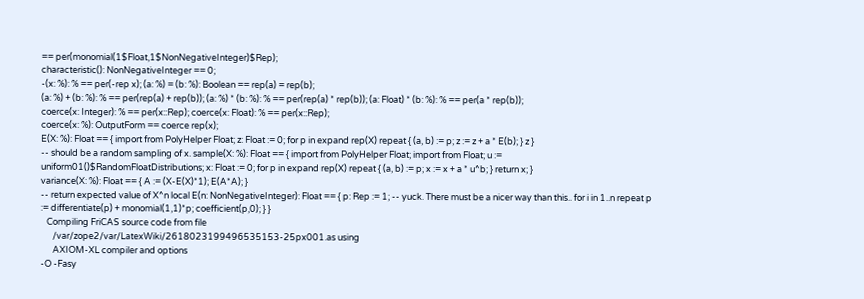== per(monomial(1$Float,1$NonNegativeInteger)$Rep);
characteristic(): NonNegativeInteger == 0;
-(x: %): % == per(-rep x); (a: %) = (b: %): Boolean == rep(a) = rep(b);
(a: %) + (b: %): % == per(rep(a) + rep(b)); (a: %) * (b: %): % == per(rep(a) * rep(b)); (a: Float) * (b: %): % == per(a * rep(b));
coerce(x: Integer): % == per(x::Rep); coerce(x: Float): % == per(x::Rep);
coerce(x: %): OutputForm == coerce rep(x);
E(X: %): Float == { import from PolyHelper Float; z: Float := 0; for p in expand rep(X) repeat { (a, b) := p; z := z + a * E(b); } z }
-- should be a random sampling of x. sample(X: %): Float == { import from PolyHelper Float; import from Float; u := uniform01()$RandomFloatDistributions; x: Float := 0; for p in expand rep(X) repeat { (a, b) := p; x := x + a * u^b; } return x; }
variance(X: %): Float == { A := (X-E(X)*1); E(A*A); }
-- return expected value of X^n local E(n: NonNegativeInteger): Float == { p: Rep := 1; -- yuck. There must be a nicer way than this.. for i in 1..n repeat p := differentiate(p) + monomial(1,1)*p; coefficient(p,0); } }
   Compiling FriCAS source code from file
      /var/zope2/var/LatexWiki/2618023199496535153-25px001.as using
      AXIOM-XL compiler and options
-O -Fasy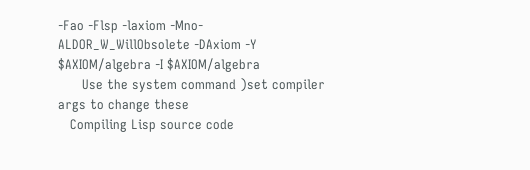-Fao -Flsp -laxiom -Mno-ALDOR_W_WillObsolete -DAxiom -Y $AXIOM/algebra -I $AXIOM/algebra
      Use the system command )set compiler args to change these
   Compiling Lisp source code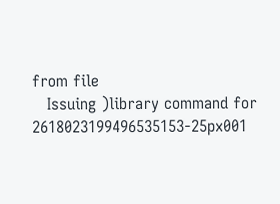from file
   Issuing )library command for 2618023199496535153-25px001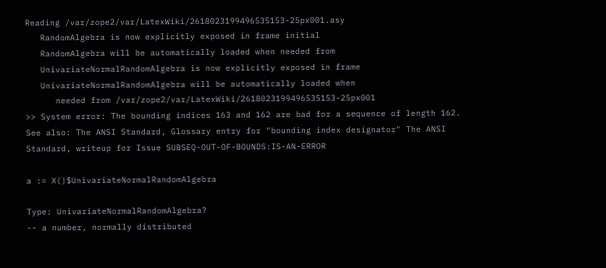Reading /var/zope2/var/LatexWiki/2618023199496535153-25px001.asy
   RandomAlgebra is now explicitly exposed in frame initial
   RandomAlgebra will be automatically loaded when needed from
   UnivariateNormalRandomAlgebra is now explicitly exposed in frame
   UnivariateNormalRandomAlgebra will be automatically loaded when
      needed from /var/zope2/var/LatexWiki/2618023199496535153-25px001
>> System error: The bounding indices 163 and 162 are bad for a sequence of length 162. See also: The ANSI Standard, Glossary entry for "bounding index designator" The ANSI Standard, writeup for Issue SUBSEQ-OUT-OF-BOUNDS:IS-AN-ERROR

a := X()$UnivariateNormalRandomAlgebra

Type: UnivariateNormalRandomAlgebra?
-- a number, normally distributed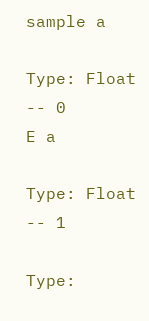sample a

Type: Float
-- 0
E a

Type: Float
-- 1

Type: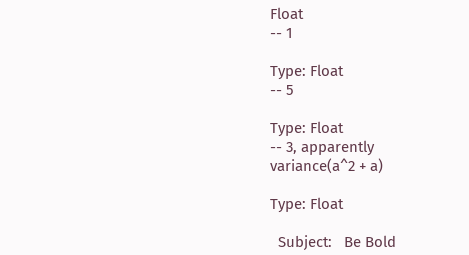Float
-- 1

Type: Float
-- 5

Type: Float
-- 3, apparently
variance(a^2 + a)

Type: Float

  Subject:   Be Bold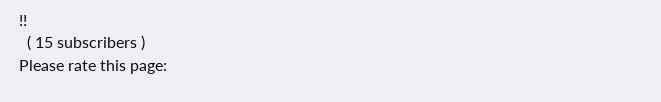!!
  ( 15 subscribers )
Please rate this page: